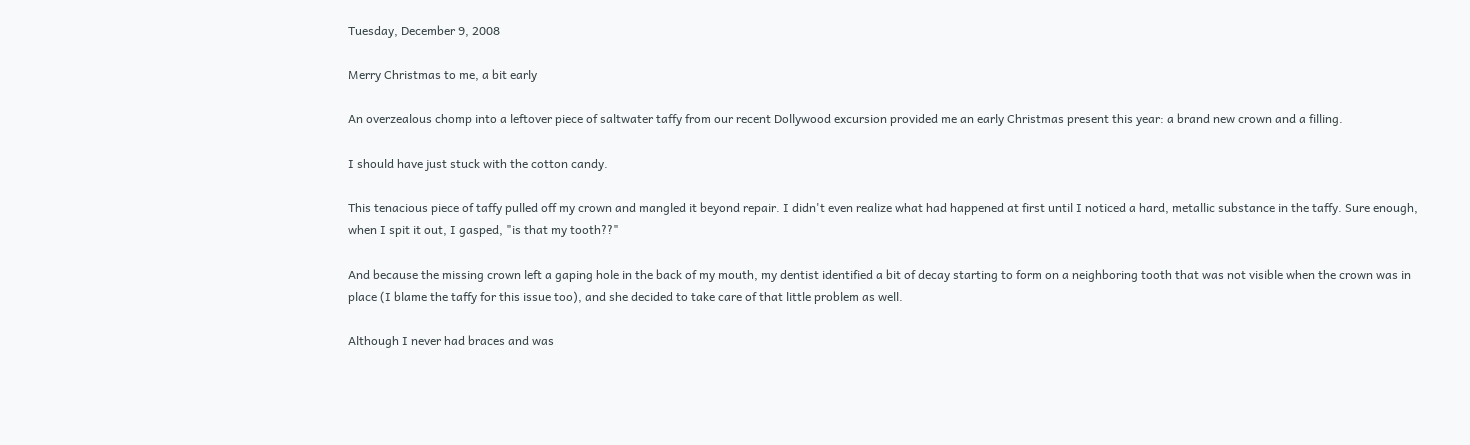Tuesday, December 9, 2008

Merry Christmas to me, a bit early

An overzealous chomp into a leftover piece of saltwater taffy from our recent Dollywood excursion provided me an early Christmas present this year: a brand new crown and a filling.

I should have just stuck with the cotton candy.

This tenacious piece of taffy pulled off my crown and mangled it beyond repair. I didn't even realize what had happened at first until I noticed a hard, metallic substance in the taffy. Sure enough, when I spit it out, I gasped, "is that my tooth??"

And because the missing crown left a gaping hole in the back of my mouth, my dentist identified a bit of decay starting to form on a neighboring tooth that was not visible when the crown was in place (I blame the taffy for this issue too), and she decided to take care of that little problem as well.

Although I never had braces and was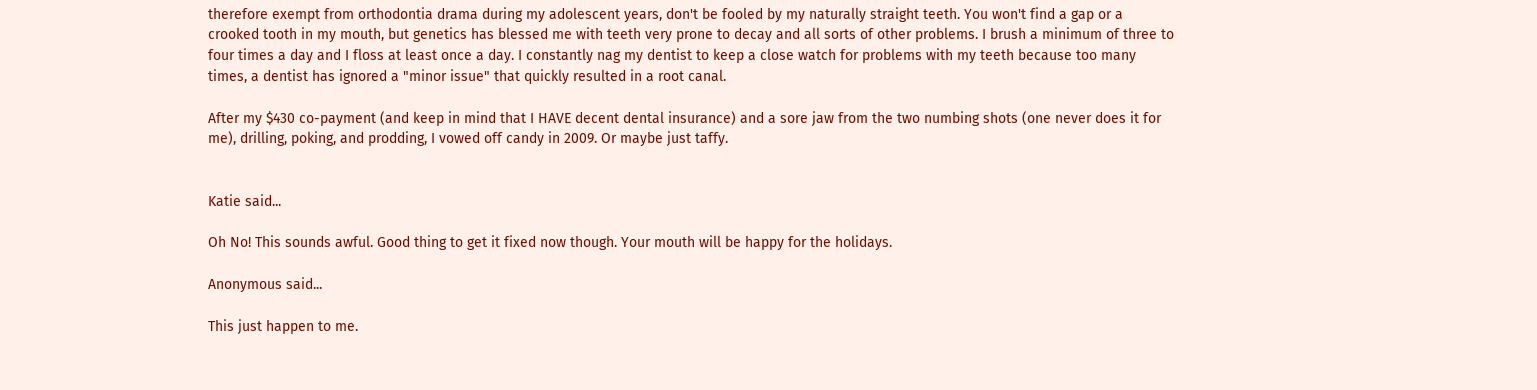therefore exempt from orthodontia drama during my adolescent years, don't be fooled by my naturally straight teeth. You won't find a gap or a crooked tooth in my mouth, but genetics has blessed me with teeth very prone to decay and all sorts of other problems. I brush a minimum of three to four times a day and I floss at least once a day. I constantly nag my dentist to keep a close watch for problems with my teeth because too many times, a dentist has ignored a "minor issue" that quickly resulted in a root canal.

After my $430 co-payment (and keep in mind that I HAVE decent dental insurance) and a sore jaw from the two numbing shots (one never does it for me), drilling, poking, and prodding, I vowed off candy in 2009. Or maybe just taffy.


Katie said...

Oh No! This sounds awful. Good thing to get it fixed now though. Your mouth will be happy for the holidays.

Anonymous said...

This just happen to me.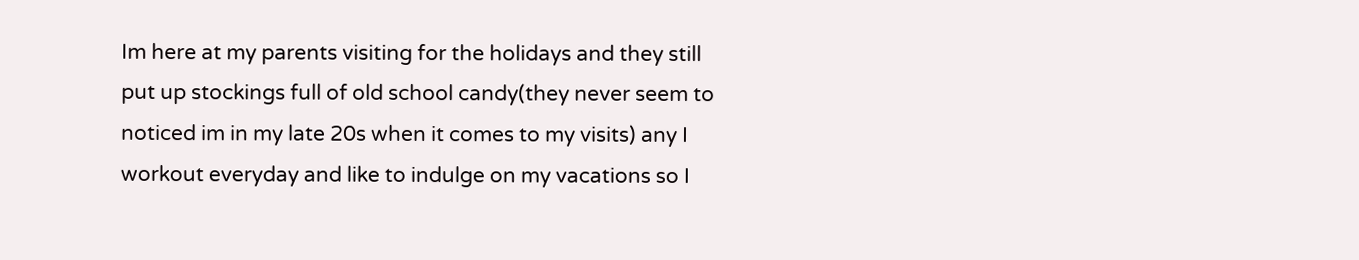Im here at my parents visiting for the holidays and they still put up stockings full of old school candy(they never seem to noticed im in my late 20s when it comes to my visits) any I workout everyday and like to indulge on my vacations so I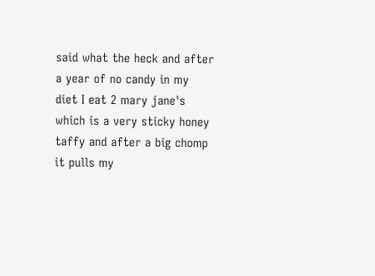said what the heck and after a year of no candy in my diet I eat 2 mary jane's which is a very sticky honey taffy and after a big chomp it pulls my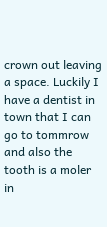crown out leaving a space. Luckily I have a dentist in town that I can go to tommrow and also the tooth is a moler in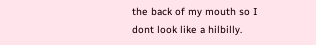the back of my mouth so I dont look like a hilbilly.